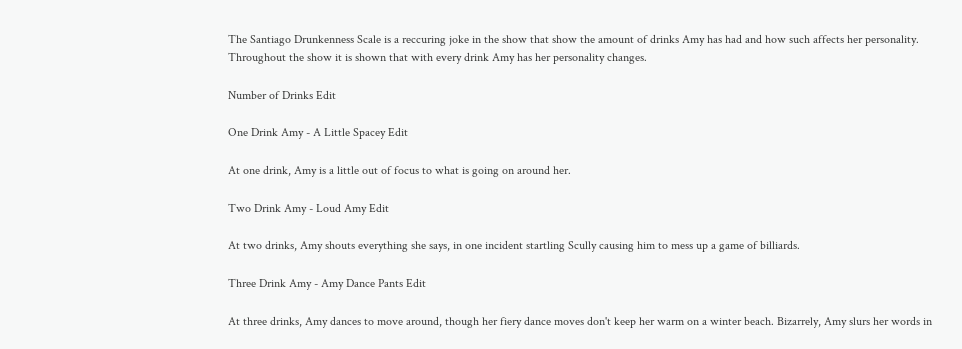The Santiago Drunkenness Scale is a reccuring joke in the show that show the amount of drinks Amy has had and how such affects her personality. Throughout the show it is shown that with every drink Amy has her personality changes.

Number of Drinks Edit

One Drink Amy - A Little Spacey Edit

At one drink, Amy is a little out of focus to what is going on around her.

Two Drink Amy - Loud Amy Edit

At two drinks, Amy shouts everything she says, in one incident startling Scully causing him to mess up a game of billiards.

Three Drink Amy - Amy Dance Pants Edit

At three drinks, Amy dances to move around, though her fiery dance moves don't keep her warm on a winter beach. Bizarrely, Amy slurs her words in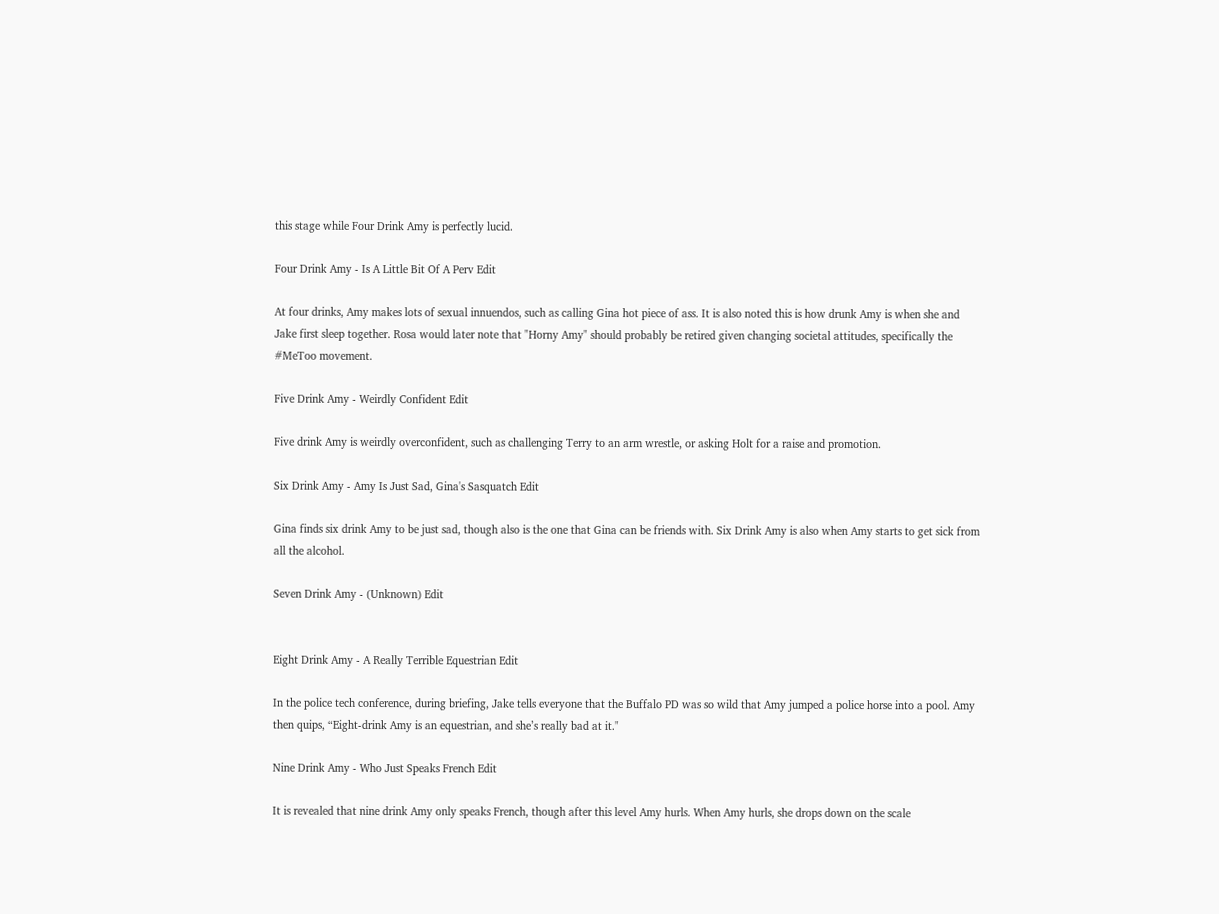this stage while Four Drink Amy is perfectly lucid.

Four Drink Amy - Is A Little Bit Of A Perv Edit

At four drinks, Amy makes lots of sexual innuendos, such as calling Gina hot piece of ass. It is also noted this is how drunk Amy is when she and Jake first sleep together. Rosa would later note that "Horny Amy" should probably be retired given changing societal attitudes, specifically the #MeToo movement.

Five Drink Amy - Weirdly Confident Edit

Five drink Amy is weirdly overconfident, such as challenging Terry to an arm wrestle, or asking Holt for a raise and promotion.

Six Drink Amy - Amy Is Just Sad, Gina's Sasquatch Edit

Gina finds six drink Amy to be just sad, though also is the one that Gina can be friends with. Six Drink Amy is also when Amy starts to get sick from all the alcohol.

Seven Drink Amy - (Unknown) Edit


Eight Drink Amy - A Really Terrible Equestrian Edit

In the police tech conference, during briefing, Jake tells everyone that the Buffalo PD was so wild that Amy jumped a police horse into a pool. Amy then quips, “Eight-drink Amy is an equestrian, and she’s really bad at it."

Nine Drink Amy - Who Just Speaks French Edit

It is revealed that nine drink Amy only speaks French, though after this level Amy hurls. When Amy hurls, she drops down on the scale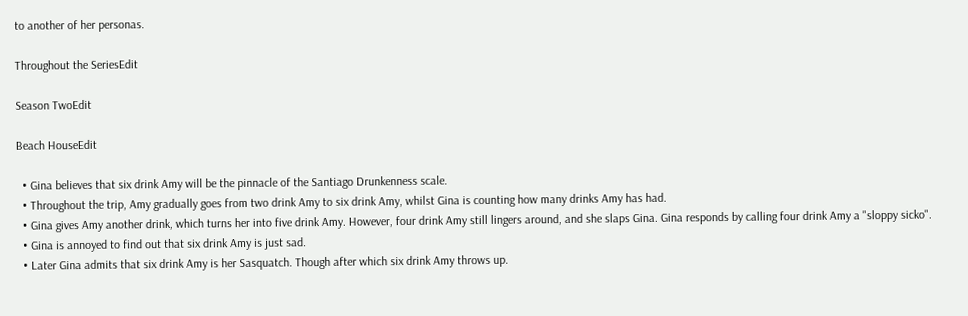to another of her personas.

Throughout the SeriesEdit

Season TwoEdit

Beach HouseEdit

  • Gina believes that six drink Amy will be the pinnacle of the Santiago Drunkenness scale.
  • Throughout the trip, Amy gradually goes from two drink Amy to six drink Amy, whilst Gina is counting how many drinks Amy has had.
  • Gina gives Amy another drink, which turns her into five drink Amy. However, four drink Amy still lingers around, and she slaps Gina. Gina responds by calling four drink Amy a "sloppy sicko".
  • Gina is annoyed to find out that six drink Amy is just sad.
  • Later Gina admits that six drink Amy is her Sasquatch. Though after which six drink Amy throws up.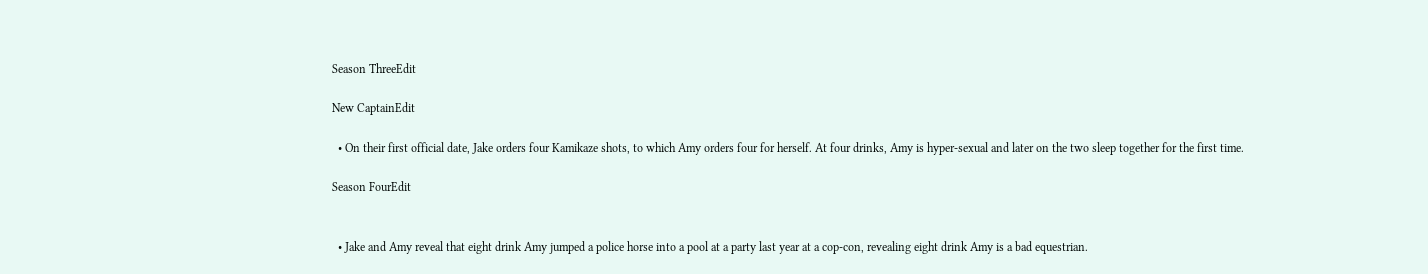Season ThreeEdit

New CaptainEdit

  • On their first official date, Jake orders four Kamikaze shots, to which Amy orders four for herself. At four drinks, Amy is hyper-sexual and later on the two sleep together for the first time.

Season FourEdit


  • Jake and Amy reveal that eight drink Amy jumped a police horse into a pool at a party last year at a cop-con, revealing eight drink Amy is a bad equestrian.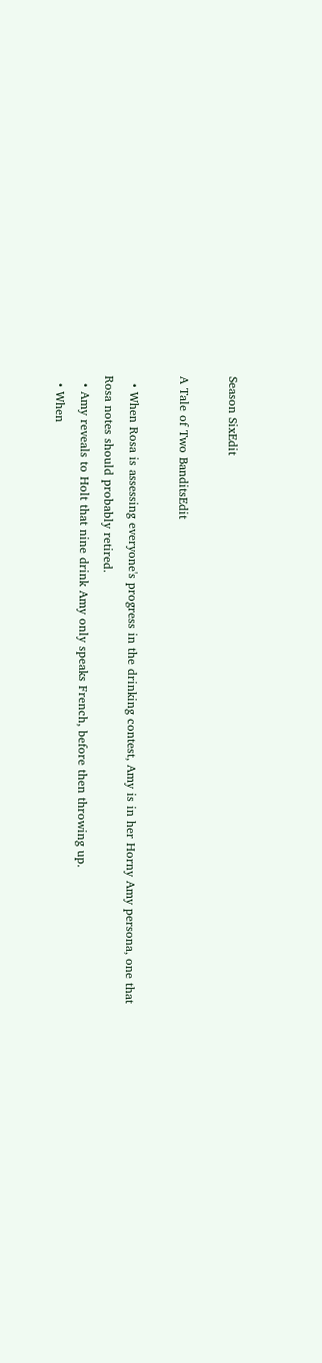Season SixEdit

A Tale of Two BanditsEdit

  • When Rosa is assessing everyone's progress in the drinking contest, Amy is in her Horny Amy persona, one that Rosa notes should probably retired.
  • Amy reveals to Holt that nine drink Amy only speaks French, before then throwing up.
  • When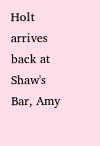Holt arrives back at Shaw's Bar, Amy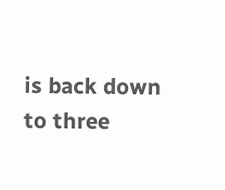is back down to three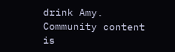drink Amy.
Community content is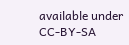available under CC-BY-SA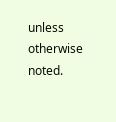unless otherwise noted.